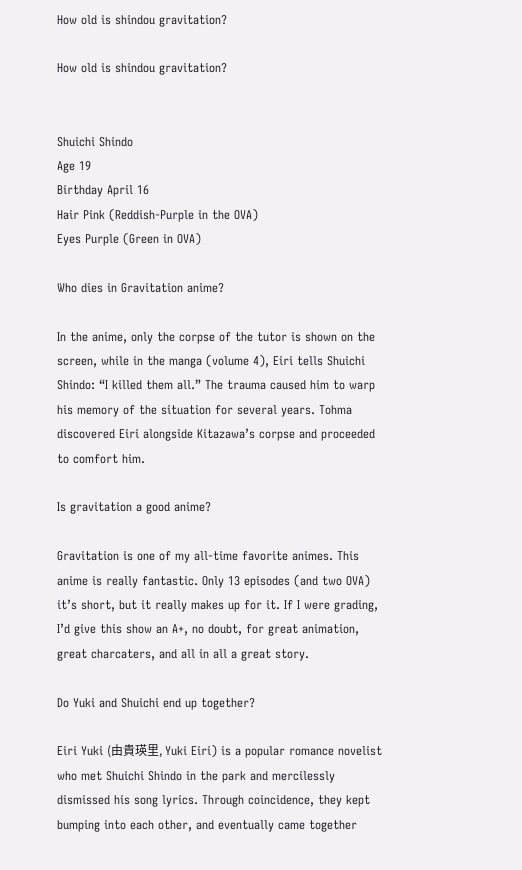How old is shindou gravitation?

How old is shindou gravitation?


Shuichi Shindo
Age 19
Birthday April 16
Hair Pink (Reddish-Purple in the OVA)
Eyes Purple (Green in OVA)

Who dies in Gravitation anime?

In the anime, only the corpse of the tutor is shown on the screen, while in the manga (volume 4), Eiri tells Shuichi Shindo: “I killed them all.” The trauma caused him to warp his memory of the situation for several years. Tohma discovered Eiri alongside Kitazawa’s corpse and proceeded to comfort him.

Is gravitation a good anime?

Gravitation is one of my all-time favorite animes. This anime is really fantastic. Only 13 episodes (and two OVA) it’s short, but it really makes up for it. If I were grading, I’d give this show an A+, no doubt, for great animation, great charcaters, and all in all a great story.

Do Yuki and Shuichi end up together?

Eiri Yuki (由貴瑛里, Yuki Eiri) is a popular romance novelist who met Shuichi Shindo in the park and mercilessly dismissed his song lyrics. Through coincidence, they kept bumping into each other, and eventually came together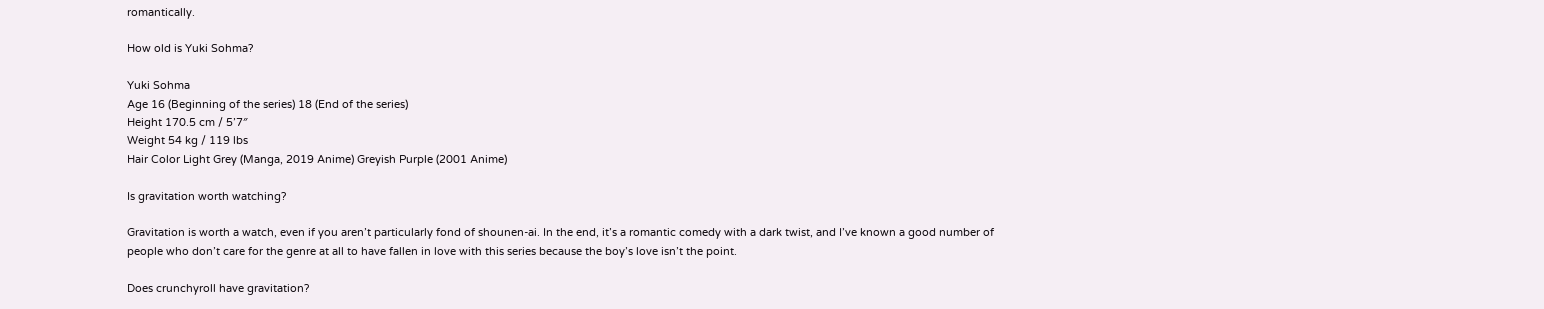romantically.

How old is Yuki Sohma?

Yuki Sohma
Age 16 (Beginning of the series) 18 (End of the series)
Height 170.5 cm / 5’7″
Weight 54 kg / 119 lbs
Hair Color Light Grey (Manga, 2019 Anime) Greyish Purple (2001 Anime)

Is gravitation worth watching?

Gravitation is worth a watch, even if you aren’t particularly fond of shounen-ai. In the end, it’s a romantic comedy with a dark twist, and I’ve known a good number of people who don’t care for the genre at all to have fallen in love with this series because the boy’s love isn’t the point.

Does crunchyroll have gravitation?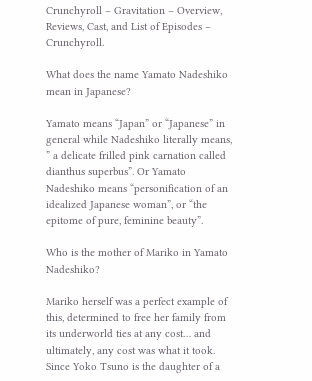Crunchyroll – Gravitation – Overview, Reviews, Cast, and List of Episodes – Crunchyroll.

What does the name Yamato Nadeshiko mean in Japanese?

Yamato means “Japan” or “Japanese” in general while Nadeshiko literally means, ” a delicate frilled pink carnation called dianthus superbus”. Or Yamato Nadeshiko means “personification of an idealized Japanese woman”, or “the epitome of pure, feminine beauty”.

Who is the mother of Mariko in Yamato Nadeshiko?

Mariko herself was a perfect example of this, determined to free her family from its underworld ties at any cost… and ultimately, any cost was what it took. Since Yoko Tsuno is the daughter of a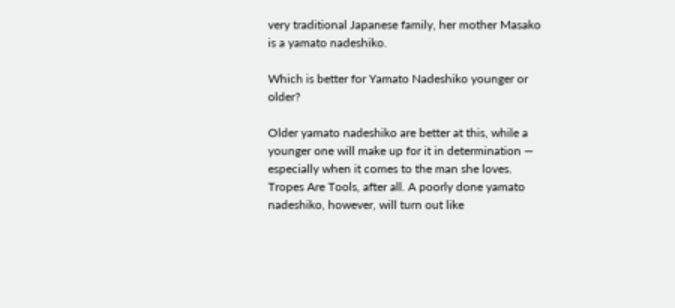very traditional Japanese family, her mother Masako is a yamato nadeshiko.

Which is better for Yamato Nadeshiko younger or older?

Older yamato nadeshiko are better at this, while a younger one will make up for it in determination — especially when it comes to the man she loves. Tropes Are Tools, after all. A poorly done yamato nadeshiko, however, will turn out like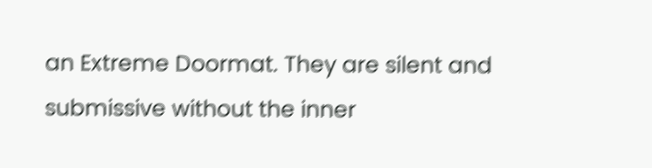an Extreme Doormat. They are silent and submissive without the inner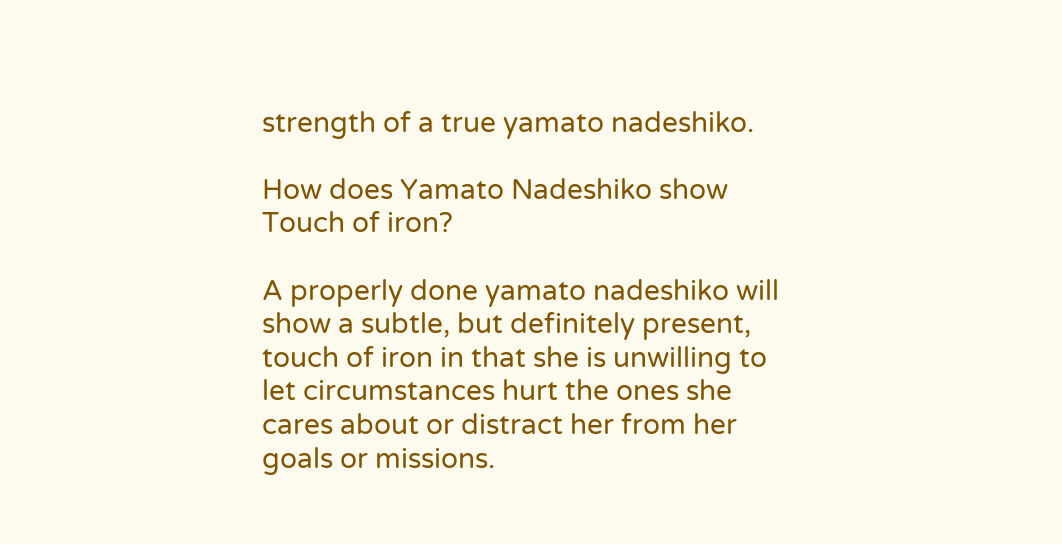strength of a true yamato nadeshiko.

How does Yamato Nadeshiko show Touch of iron?

A properly done yamato nadeshiko will show a subtle, but definitely present, touch of iron in that she is unwilling to let circumstances hurt the ones she cares about or distract her from her goals or missions.